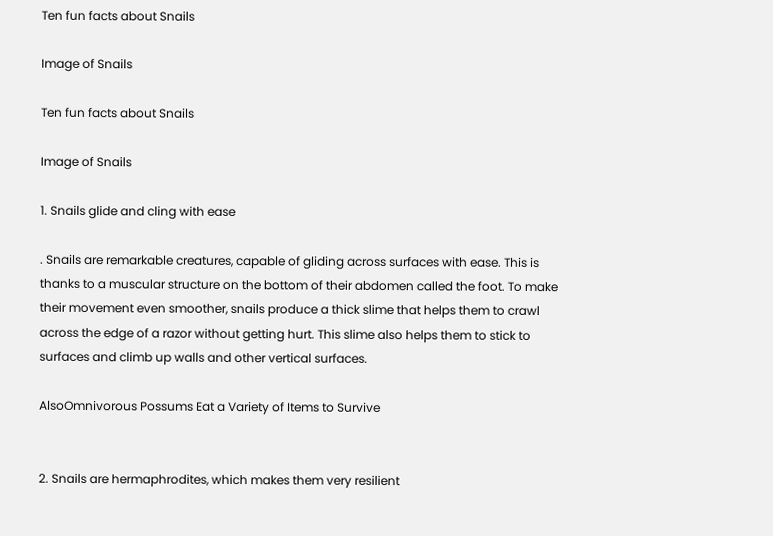Ten fun facts about Snails

Image of Snails

Ten fun facts about Snails

Image of Snails

1. Snails glide and cling with ease

. Snails are remarkable creatures, capable of gliding across surfaces with ease. This is thanks to a muscular structure on the bottom of their abdomen called the foot. To make their movement even smoother, snails produce a thick slime that helps them to crawl across the edge of a razor without getting hurt. This slime also helps them to stick to surfaces and climb up walls and other vertical surfaces.

AlsoOmnivorous Possums Eat a Variety of Items to Survive


2. Snails are hermaphrodites, which makes them very resilient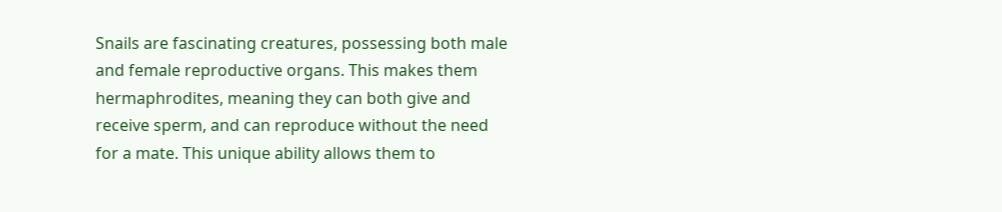Snails are fascinating creatures, possessing both male and female reproductive organs. This makes them hermaphrodites, meaning they can both give and receive sperm, and can reproduce without the need for a mate. This unique ability allows them to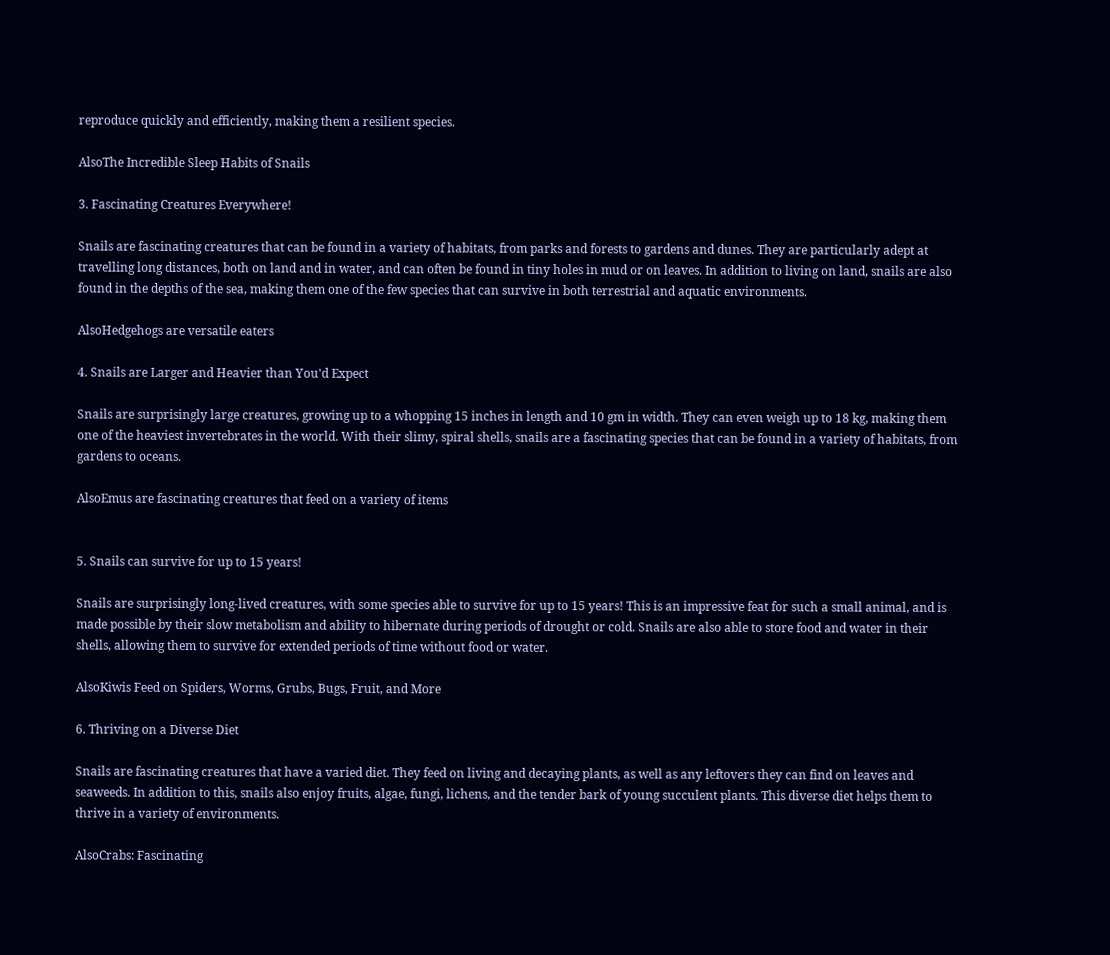reproduce quickly and efficiently, making them a resilient species.

AlsoThe Incredible Sleep Habits of Snails

3. Fascinating Creatures Everywhere!

Snails are fascinating creatures that can be found in a variety of habitats, from parks and forests to gardens and dunes. They are particularly adept at travelling long distances, both on land and in water, and can often be found in tiny holes in mud or on leaves. In addition to living on land, snails are also found in the depths of the sea, making them one of the few species that can survive in both terrestrial and aquatic environments.

AlsoHedgehogs are versatile eaters

4. Snails are Larger and Heavier than You'd Expect

Snails are surprisingly large creatures, growing up to a whopping 15 inches in length and 10 gm in width. They can even weigh up to 18 kg, making them one of the heaviest invertebrates in the world. With their slimy, spiral shells, snails are a fascinating species that can be found in a variety of habitats, from gardens to oceans.

AlsoEmus are fascinating creatures that feed on a variety of items


5. Snails can survive for up to 15 years!

Snails are surprisingly long-lived creatures, with some species able to survive for up to 15 years! This is an impressive feat for such a small animal, and is made possible by their slow metabolism and ability to hibernate during periods of drought or cold. Snails are also able to store food and water in their shells, allowing them to survive for extended periods of time without food or water.

AlsoKiwis Feed on Spiders, Worms, Grubs, Bugs, Fruit, and More

6. Thriving on a Diverse Diet

Snails are fascinating creatures that have a varied diet. They feed on living and decaying plants, as well as any leftovers they can find on leaves and seaweeds. In addition to this, snails also enjoy fruits, algae, fungi, lichens, and the tender bark of young succulent plants. This diverse diet helps them to thrive in a variety of environments.

AlsoCrabs: Fascinating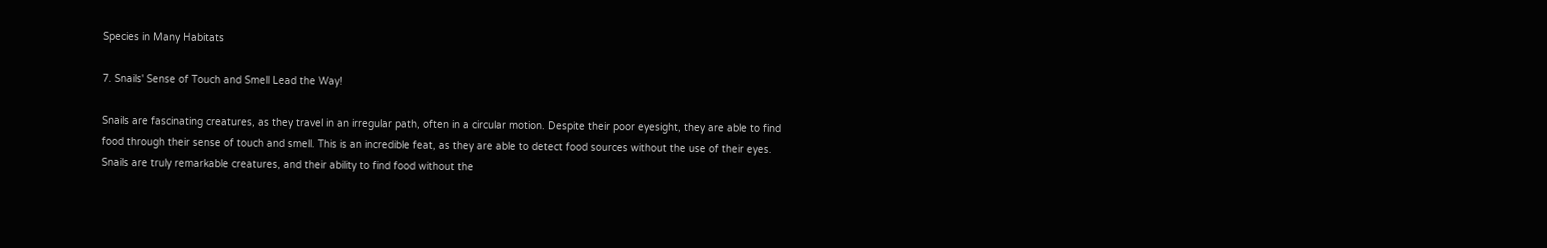Species in Many Habitats

7. Snails' Sense of Touch and Smell Lead the Way!

Snails are fascinating creatures, as they travel in an irregular path, often in a circular motion. Despite their poor eyesight, they are able to find food through their sense of touch and smell. This is an incredible feat, as they are able to detect food sources without the use of their eyes. Snails are truly remarkable creatures, and their ability to find food without the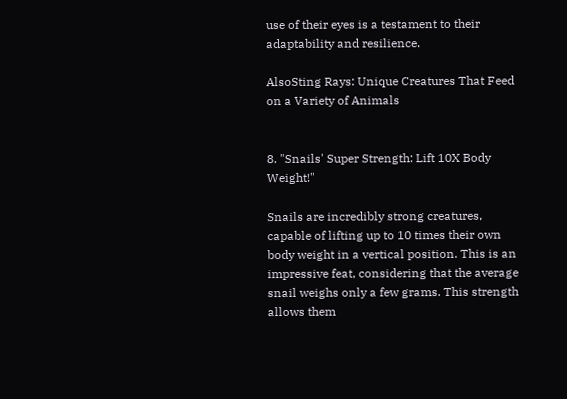use of their eyes is a testament to their adaptability and resilience.

AlsoSting Rays: Unique Creatures That Feed on a Variety of Animals


8. "Snails' Super Strength: Lift 10X Body Weight!"

Snails are incredibly strong creatures, capable of lifting up to 10 times their own body weight in a vertical position. This is an impressive feat, considering that the average snail weighs only a few grams. This strength allows them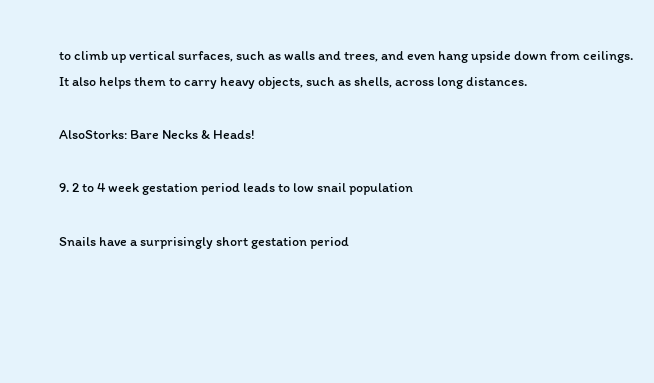to climb up vertical surfaces, such as walls and trees, and even hang upside down from ceilings. It also helps them to carry heavy objects, such as shells, across long distances.

AlsoStorks: Bare Necks & Heads!

9. 2 to 4 week gestation period leads to low snail population

Snails have a surprisingly short gestation period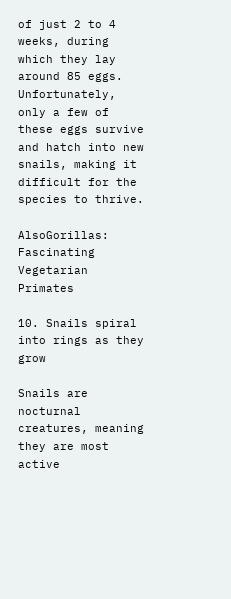of just 2 to 4 weeks, during which they lay around 85 eggs. Unfortunately, only a few of these eggs survive and hatch into new snails, making it difficult for the species to thrive.

AlsoGorillas: Fascinating Vegetarian Primates

10. Snails spiral into rings as they grow

Snails are nocturnal creatures, meaning they are most active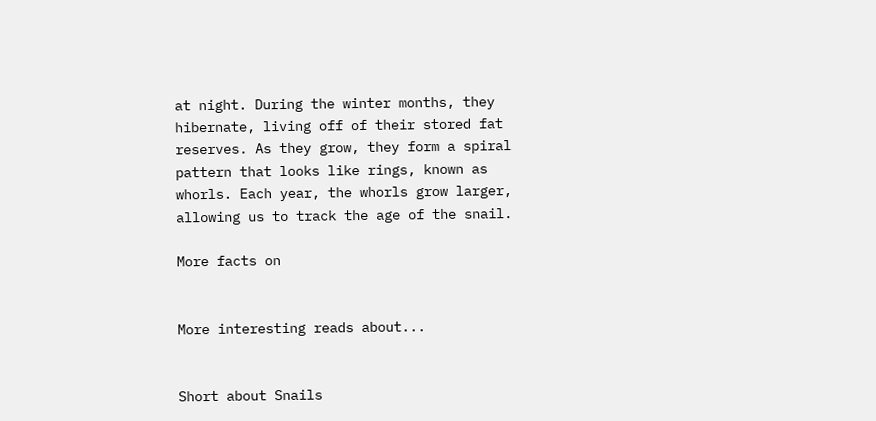at night. During the winter months, they hibernate, living off of their stored fat reserves. As they grow, they form a spiral pattern that looks like rings, known as whorls. Each year, the whorls grow larger, allowing us to track the age of the snail.

More facts on


More interesting reads about...


Short about Snails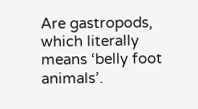Are gastropods, which literally means ‘belly foot animals’.